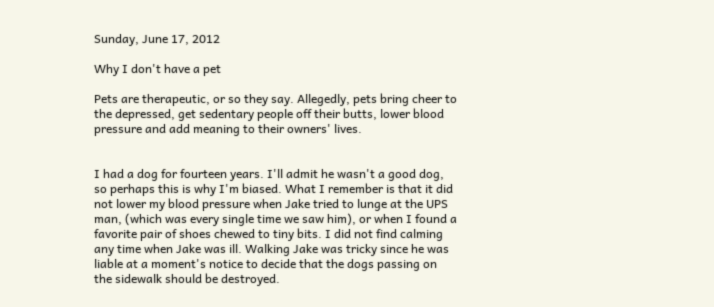Sunday, June 17, 2012

Why I don't have a pet

Pets are therapeutic, or so they say. Allegedly, pets bring cheer to the depressed, get sedentary people off their butts, lower blood pressure and add meaning to their owners' lives.


I had a dog for fourteen years. I'll admit he wasn't a good dog, so perhaps this is why I'm biased. What I remember is that it did not lower my blood pressure when Jake tried to lunge at the UPS man, (which was every single time we saw him), or when I found a favorite pair of shoes chewed to tiny bits. I did not find calming any time when Jake was ill. Walking Jake was tricky since he was liable at a moment's notice to decide that the dogs passing on the sidewalk should be destroyed.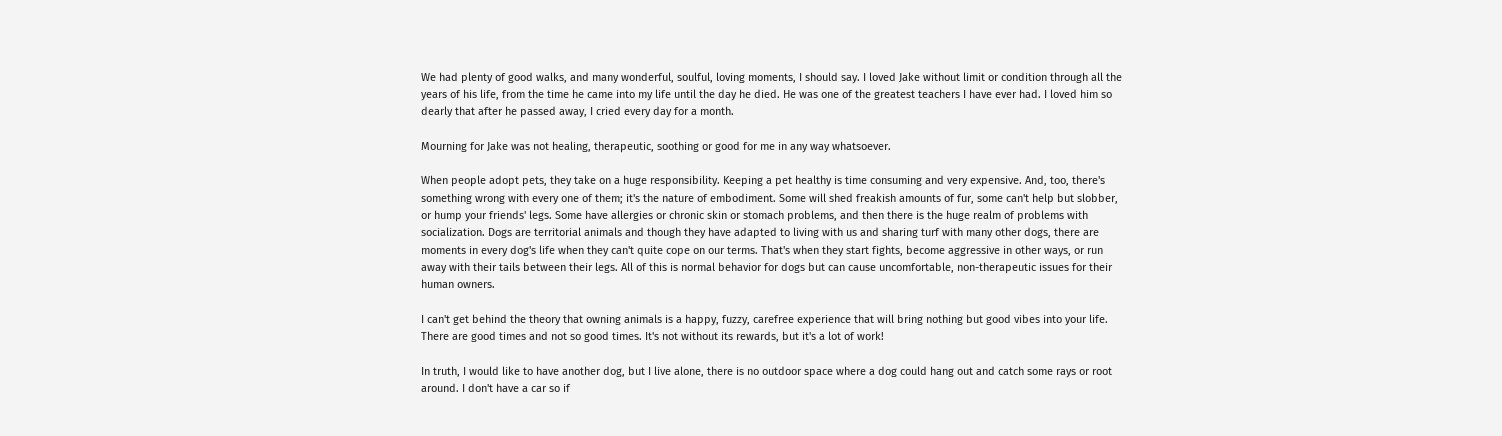We had plenty of good walks, and many wonderful, soulful, loving moments, I should say. I loved Jake without limit or condition through all the years of his life, from the time he came into my life until the day he died. He was one of the greatest teachers I have ever had. I loved him so dearly that after he passed away, I cried every day for a month.

Mourning for Jake was not healing, therapeutic, soothing or good for me in any way whatsoever.

When people adopt pets, they take on a huge responsibility. Keeping a pet healthy is time consuming and very expensive. And, too, there's something wrong with every one of them; it's the nature of embodiment. Some will shed freakish amounts of fur, some can't help but slobber, or hump your friends' legs. Some have allergies or chronic skin or stomach problems, and then there is the huge realm of problems with socialization. Dogs are territorial animals and though they have adapted to living with us and sharing turf with many other dogs, there are moments in every dog's life when they can't quite cope on our terms. That's when they start fights, become aggressive in other ways, or run away with their tails between their legs. All of this is normal behavior for dogs but can cause uncomfortable, non-therapeutic issues for their human owners.

I can't get behind the theory that owning animals is a happy, fuzzy, carefree experience that will bring nothing but good vibes into your life. There are good times and not so good times. It's not without its rewards, but it's a lot of work!

In truth, I would like to have another dog, but I live alone, there is no outdoor space where a dog could hang out and catch some rays or root around. I don't have a car so if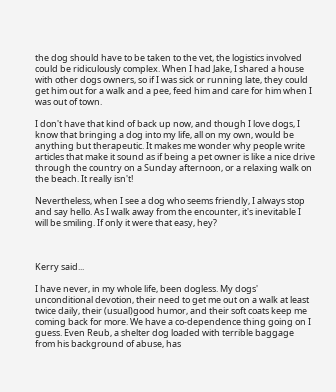the dog should have to be taken to the vet, the logistics involved could be ridiculously complex. When I had Jake, I shared a house with other dogs owners, so if I was sick or running late, they could get him out for a walk and a pee, feed him and care for him when I was out of town.

I don't have that kind of back up now, and though I love dogs, I know that bringing a dog into my life, all on my own, would be anything but therapeutic. It makes me wonder why people write articles that make it sound as if being a pet owner is like a nice drive through the country on a Sunday afternoon, or a relaxing walk on the beach. It really isn't!

Nevertheless, when I see a dog who seems friendly, I always stop and say hello. As I walk away from the encounter, it's inevitable I will be smiling. If only it were that easy, hey?



Kerry said...

I have never, in my whole life, been dogless. My dogs' unconditional devotion, their need to get me out on a walk at least twice daily, their (usual)good humor, and their soft coats keep me coming back for more. We have a co-dependence thing going on I guess. Even Reub, a shelter dog loaded with terrible baggage from his background of abuse, has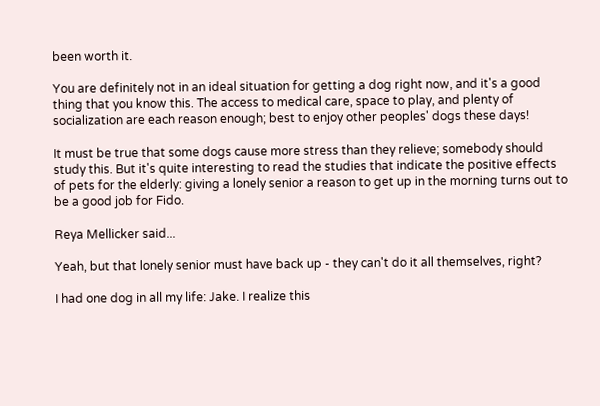been worth it.

You are definitely not in an ideal situation for getting a dog right now, and it's a good thing that you know this. The access to medical care, space to play, and plenty of socialization are each reason enough; best to enjoy other peoples' dogs these days!

It must be true that some dogs cause more stress than they relieve; somebody should study this. But it's quite interesting to read the studies that indicate the positive effects of pets for the elderly: giving a lonely senior a reason to get up in the morning turns out to be a good job for Fido.

Reya Mellicker said...

Yeah, but that lonely senior must have back up - they can't do it all themselves, right?

I had one dog in all my life: Jake. I realize this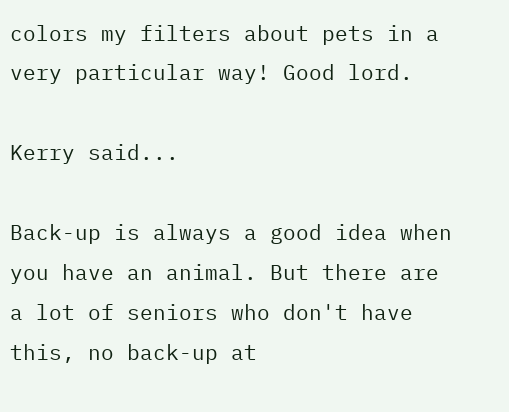colors my filters about pets in a very particular way! Good lord.

Kerry said...

Back-up is always a good idea when you have an animal. But there are a lot of seniors who don't have this, no back-up at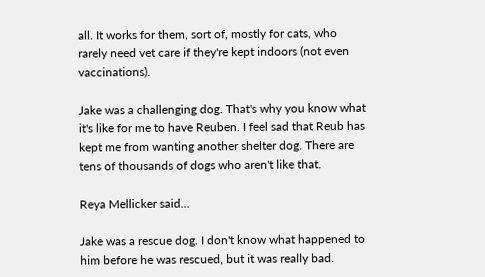all. It works for them, sort of, mostly for cats, who rarely need vet care if they're kept indoors (not even vaccinations).

Jake was a challenging dog. That's why you know what it's like for me to have Reuben. I feel sad that Reub has kept me from wanting another shelter dog. There are tens of thousands of dogs who aren't like that.

Reya Mellicker said...

Jake was a rescue dog. I don't know what happened to him before he was rescued, but it was really bad.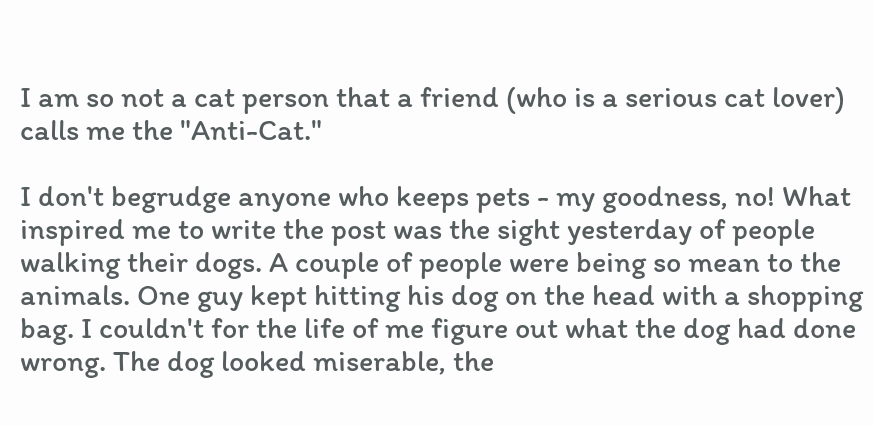I am so not a cat person that a friend (who is a serious cat lover) calls me the "Anti-Cat."

I don't begrudge anyone who keeps pets - my goodness, no! What inspired me to write the post was the sight yesterday of people walking their dogs. A couple of people were being so mean to the animals. One guy kept hitting his dog on the head with a shopping bag. I couldn't for the life of me figure out what the dog had done wrong. The dog looked miserable, the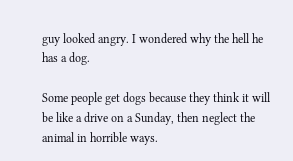guy looked angry. I wondered why the hell he has a dog.

Some people get dogs because they think it will be like a drive on a Sunday, then neglect the animal in horrible ways.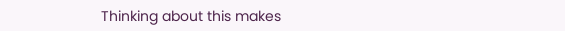Thinking about this makes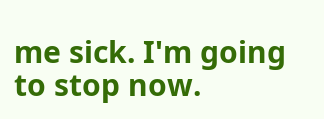me sick. I'm going to stop now.